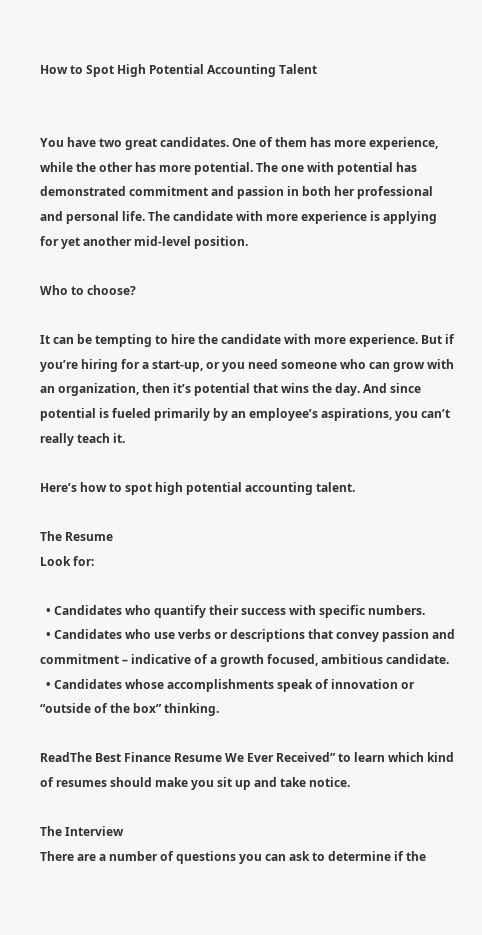How to Spot High Potential Accounting Talent


You have two great candidates. One of them has more experience, while the other has more potential. The one with potential has demonstrated commitment and passion in both her professional and personal life. The candidate with more experience is applying for yet another mid-level position.

Who to choose?

It can be tempting to hire the candidate with more experience. But if you’re hiring for a start-up, or you need someone who can grow with an organization, then it’s potential that wins the day. And since potential is fueled primarily by an employee’s aspirations, you can’t really teach it.

Here’s how to spot high potential accounting talent.

The Resume
Look for:

  • Candidates who quantify their success with specific numbers.
  • Candidates who use verbs or descriptions that convey passion and commitment – indicative of a growth focused, ambitious candidate.
  • Candidates whose accomplishments speak of innovation or “outside of the box” thinking.

ReadThe Best Finance Resume We Ever Received” to learn which kind of resumes should make you sit up and take notice.

The Interview
There are a number of questions you can ask to determine if the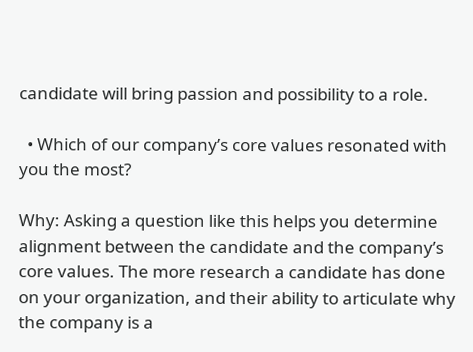candidate will bring passion and possibility to a role.

  • Which of our company’s core values resonated with you the most?

Why: Asking a question like this helps you determine alignment between the candidate and the company’s core values. The more research a candidate has done on your organization, and their ability to articulate why the company is a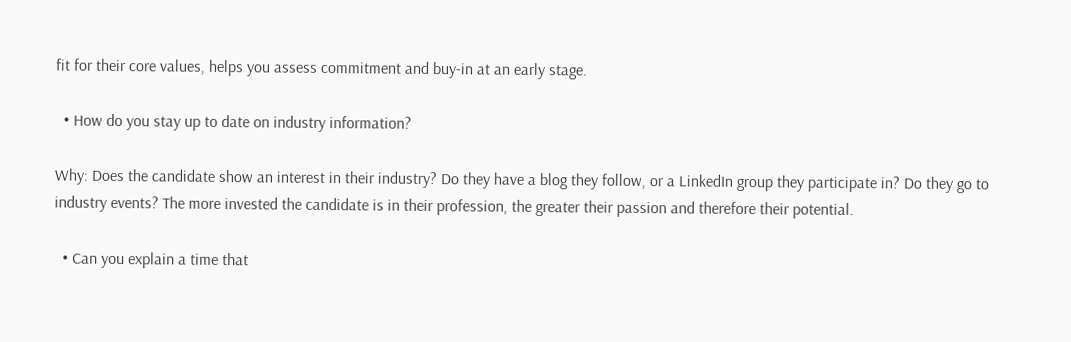fit for their core values, helps you assess commitment and buy-in at an early stage.

  • How do you stay up to date on industry information?

Why: Does the candidate show an interest in their industry? Do they have a blog they follow, or a LinkedIn group they participate in? Do they go to industry events? The more invested the candidate is in their profession, the greater their passion and therefore their potential.

  • Can you explain a time that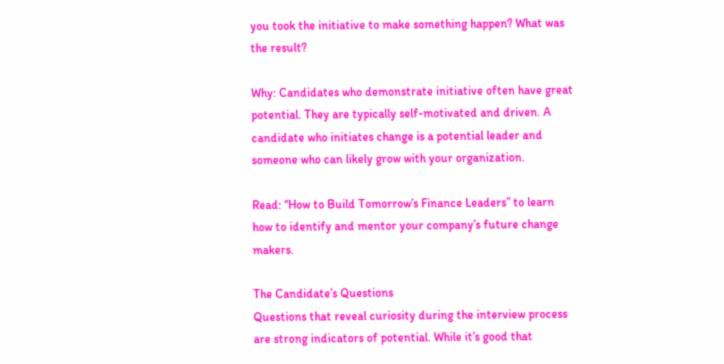you took the initiative to make something happen? What was the result?

Why: Candidates who demonstrate initiative often have great potential. They are typically self-motivated and driven. A candidate who initiates change is a potential leader and someone who can likely grow with your organization.

Read: “How to Build Tomorrow’s Finance Leaders” to learn how to identify and mentor your company’s future change makers.

The Candidate’s Questions
Questions that reveal curiosity during the interview process are strong indicators of potential. While it’s good that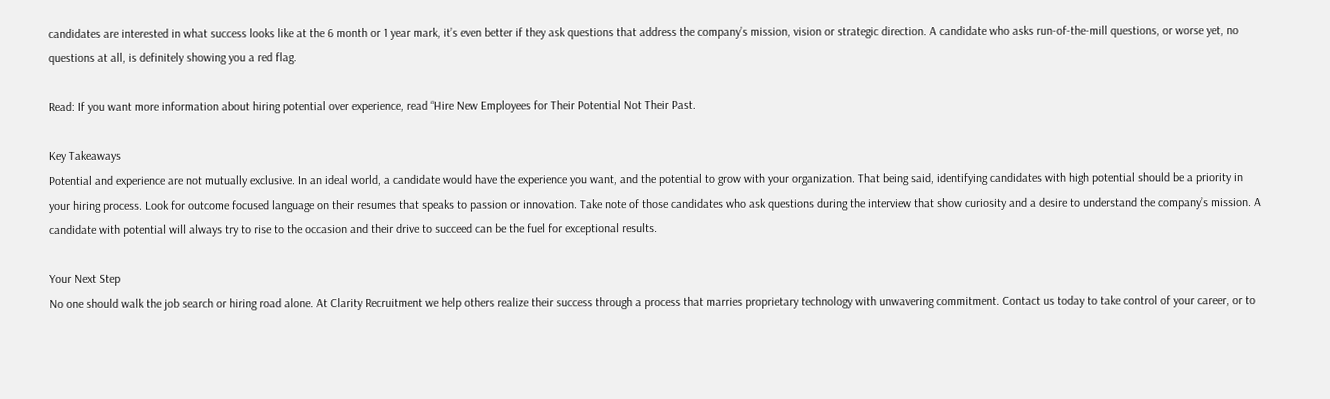candidates are interested in what success looks like at the 6 month or 1 year mark, it’s even better if they ask questions that address the company’s mission, vision or strategic direction. A candidate who asks run-of-the-mill questions, or worse yet, no questions at all, is definitely showing you a red flag.

Read: If you want more information about hiring potential over experience, read “Hire New Employees for Their Potential Not Their Past.

Key Takeaways
Potential and experience are not mutually exclusive. In an ideal world, a candidate would have the experience you want, and the potential to grow with your organization. That being said, identifying candidates with high potential should be a priority in your hiring process. Look for outcome focused language on their resumes that speaks to passion or innovation. Take note of those candidates who ask questions during the interview that show curiosity and a desire to understand the company’s mission. A candidate with potential will always try to rise to the occasion and their drive to succeed can be the fuel for exceptional results.

Your Next Step
No one should walk the job search or hiring road alone. At Clarity Recruitment we help others realize their success through a process that marries proprietary technology with unwavering commitment. Contact us today to take control of your career, or to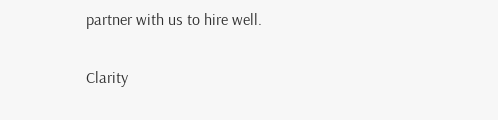partner with us to hire well.

Clarity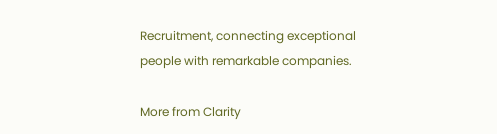Recruitment, connecting exceptional people with remarkable companies.

More from Clarity